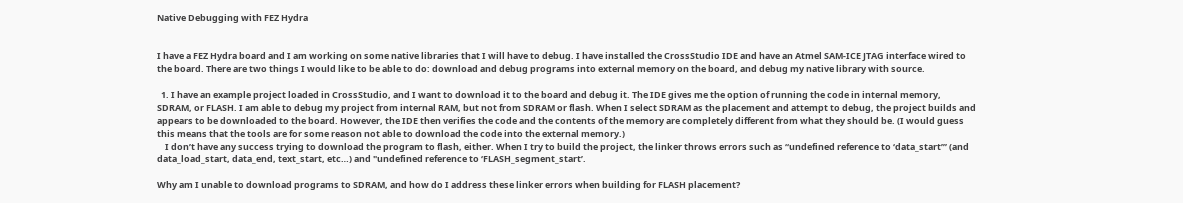Native Debugging with FEZ Hydra


I have a FEZ Hydra board and I am working on some native libraries that I will have to debug. I have installed the CrossStudio IDE and have an Atmel SAM-ICE JTAG interface wired to the board. There are two things I would like to be able to do: download and debug programs into external memory on the board, and debug my native library with source.

  1. I have an example project loaded in CrossStudio, and I want to download it to the board and debug it. The IDE gives me the option of running the code in internal memory, SDRAM, or FLASH. I am able to debug my project from internal RAM, but not from SDRAM or flash. When I select SDRAM as the placement and attempt to debug, the project builds and appears to be downloaded to the board. However, the IDE then verifies the code and the contents of the memory are completely different from what they should be. (I would guess this means that the tools are for some reason not able to download the code into the external memory.)
    I don’t have any success trying to download the program to flash, either. When I try to build the project, the linker throws errors such as “undefined reference to ‘data_start’” (and data_load_start, data_end, text_start, etc…) and "undefined reference to ‘FLASH_segment_start’.

Why am I unable to download programs to SDRAM, and how do I address these linker errors when building for FLASH placement?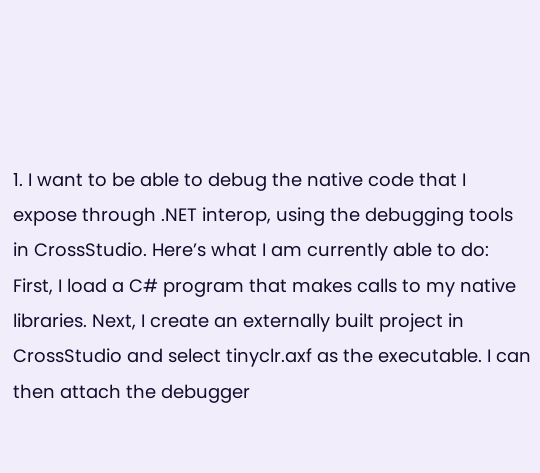1. I want to be able to debug the native code that I expose through .NET interop, using the debugging tools in CrossStudio. Here’s what I am currently able to do: First, I load a C# program that makes calls to my native libraries. Next, I create an externally built project in CrossStudio and select tinyclr.axf as the executable. I can then attach the debugger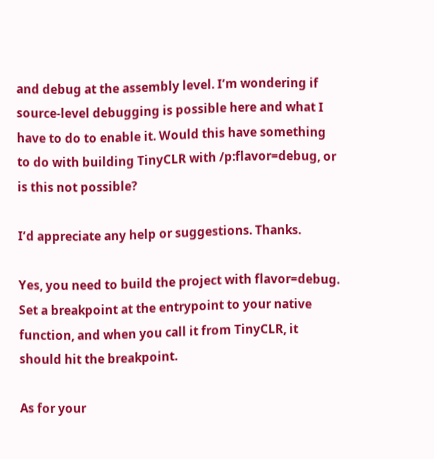and debug at the assembly level. I’m wondering if source-level debugging is possible here and what I have to do to enable it. Would this have something to do with building TinyCLR with /p:flavor=debug, or is this not possible?

I’d appreciate any help or suggestions. Thanks.

Yes, you need to build the project with flavor=debug. Set a breakpoint at the entrypoint to your native function, and when you call it from TinyCLR, it should hit the breakpoint.

As for your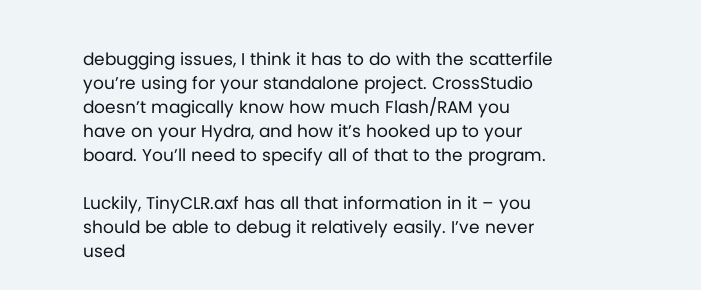debugging issues, I think it has to do with the scatterfile you’re using for your standalone project. CrossStudio doesn’t magically know how much Flash/RAM you have on your Hydra, and how it’s hooked up to your board. You’ll need to specify all of that to the program.

Luckily, TinyCLR.axf has all that information in it – you should be able to debug it relatively easily. I’ve never used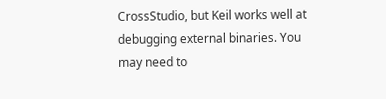CrossStudio, but Keil works well at debugging external binaries. You may need to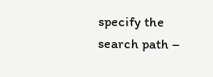specify the search path –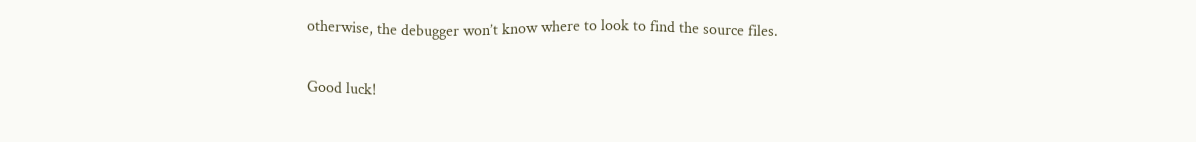otherwise, the debugger won’t know where to look to find the source files.

Good luck!